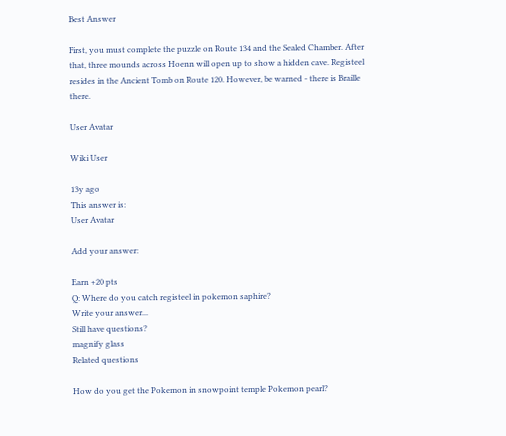Best Answer

First, you must complete the puzzle on Route 134 and the Sealed Chamber. After that, three mounds across Hoenn will open up to show a hidden cave. Registeel resides in the Ancient Tomb on Route 120. However, be warned - there is Braille there.

User Avatar

Wiki User

13y ago
This answer is:
User Avatar

Add your answer:

Earn +20 pts
Q: Where do you catch registeel in pokemon saphire?
Write your answer...
Still have questions?
magnify glass
Related questions

How do you get the Pokemon in snowpoint temple Pokemon pearl?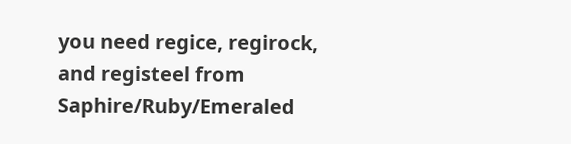you need regice, regirock, and registeel from Saphire/Ruby/Emeraled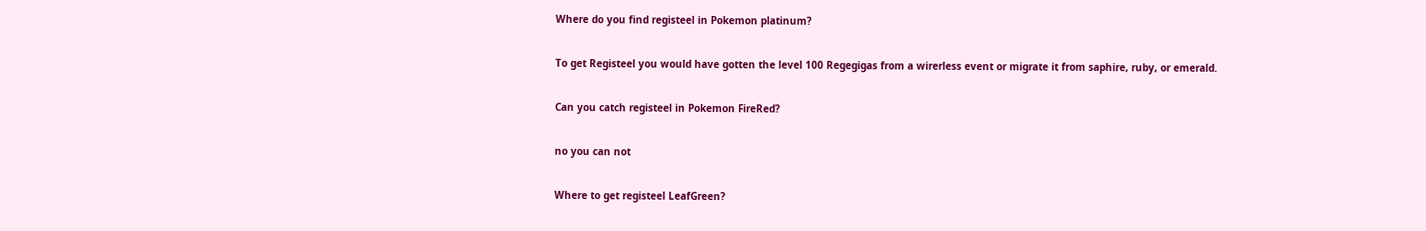Where do you find registeel in Pokemon platinum?

To get Registeel you would have gotten the level 100 Regegigas from a wirerless event or migrate it from saphire, ruby, or emerald.

Can you catch registeel in Pokemon FireRed?

no you can not

Where to get registeel LeafGreen?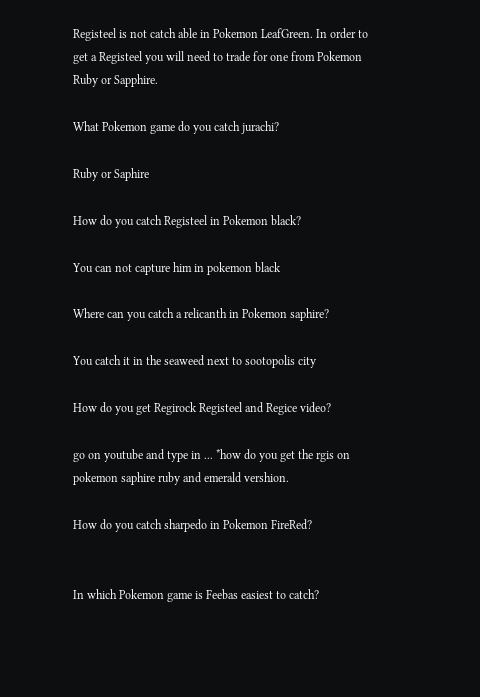Registeel is not catch able in Pokemon LeafGreen. In order to get a Registeel you will need to trade for one from Pokemon Ruby or Sapphire.

What Pokemon game do you catch jurachi?

Ruby or Saphire

How do you catch Registeel in Pokemon black?

You can not capture him in pokemon black

Where can you catch a relicanth in Pokemon saphire?

You catch it in the seaweed next to sootopolis city

How do you get Regirock Registeel and Regice video?

go on youtube and type in ... *how do you get the rgis on pokemon saphire ruby and emerald vershion.

How do you catch sharpedo in Pokemon FireRed?


In which Pokemon game is Feebas easiest to catch?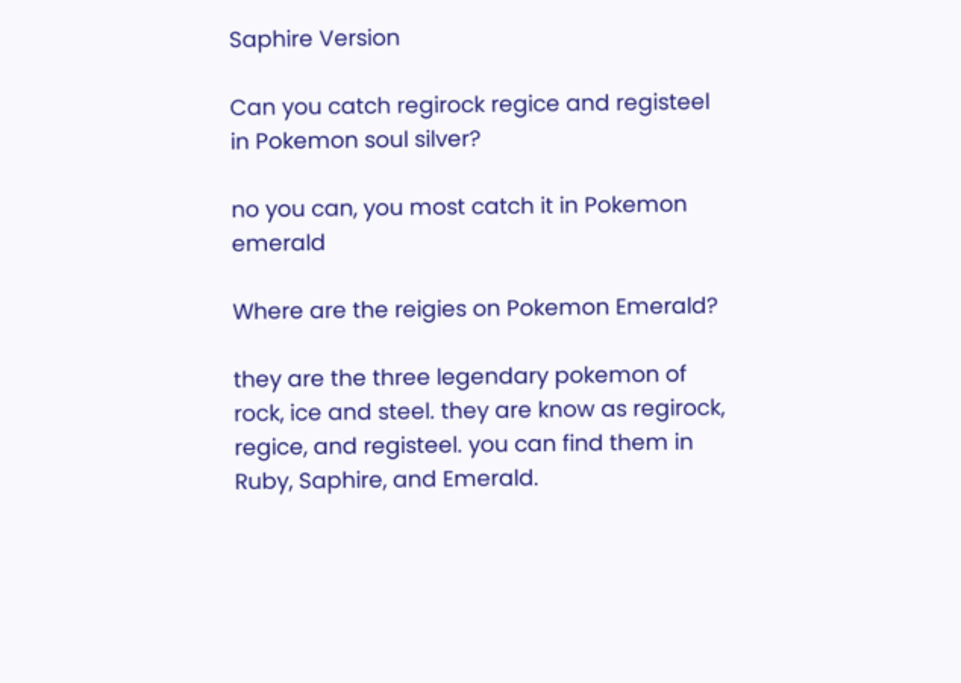Saphire Version

Can you catch regirock regice and registeel in Pokemon soul silver?

no you can, you most catch it in Pokemon emerald

Where are the reigies on Pokemon Emerald?

they are the three legendary pokemon of rock, ice and steel. they are know as regirock, regice, and registeel. you can find them in Ruby, Saphire, and Emerald.